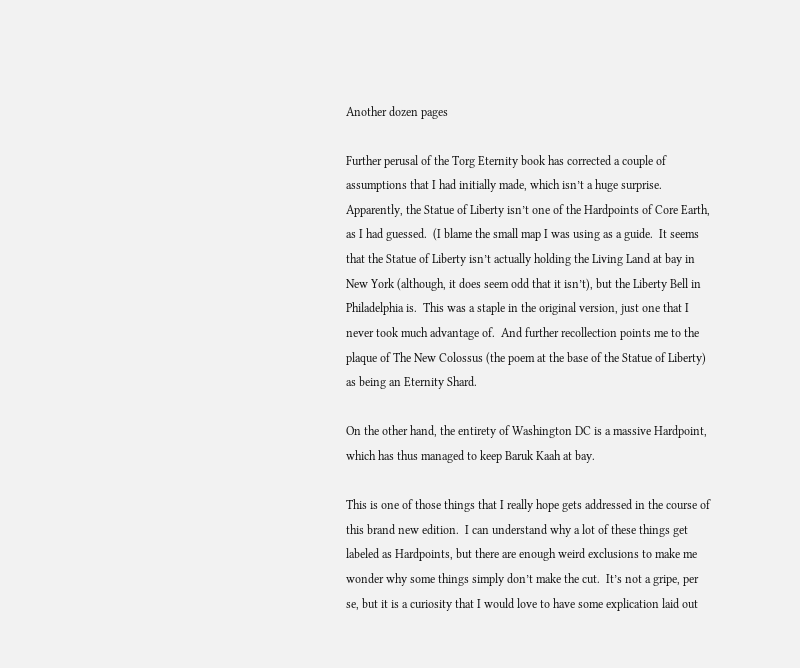Another dozen pages

Further perusal of the Torg Eternity book has corrected a couple of assumptions that I had initially made, which isn’t a huge surprise.  Apparently, the Statue of Liberty isn’t one of the Hardpoints of Core Earth, as I had guessed.  (I blame the small map I was using as a guide.  It seems that the Statue of Liberty isn’t actually holding the Living Land at bay in New York (although, it does seem odd that it isn’t), but the Liberty Bell in Philadelphia is.  This was a staple in the original version, just one that I never took much advantage of.  And further recollection points me to the plaque of The New Colossus (the poem at the base of the Statue of Liberty) as being an Eternity Shard.

On the other hand, the entirety of Washington DC is a massive Hardpoint, which has thus managed to keep Baruk Kaah at bay.

This is one of those things that I really hope gets addressed in the course of this brand new edition.  I can understand why a lot of these things get labeled as Hardpoints, but there are enough weird exclusions to make me wonder why some things simply don’t make the cut.  It’s not a gripe, per se, but it is a curiosity that I would love to have some explication laid out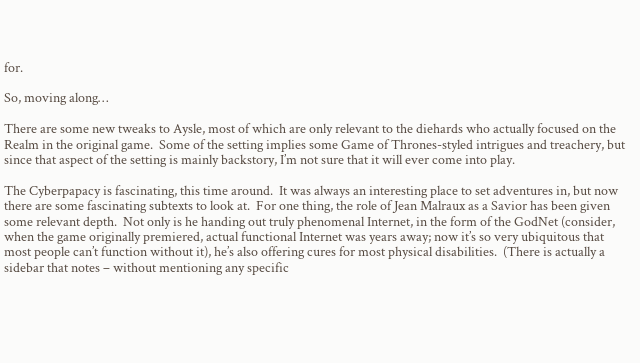for.

So, moving along…

There are some new tweaks to Aysle, most of which are only relevant to the diehards who actually focused on the Realm in the original game.  Some of the setting implies some Game of Thrones-styled intrigues and treachery, but since that aspect of the setting is mainly backstory, I’m not sure that it will ever come into play.

The Cyberpapacy is fascinating, this time around.  It was always an interesting place to set adventures in, but now there are some fascinating subtexts to look at.  For one thing, the role of Jean Malraux as a Savior has been given some relevant depth.  Not only is he handing out truly phenomenal Internet, in the form of the GodNet (consider, when the game originally premiered, actual functional Internet was years away; now it’s so very ubiquitous that most people can’t function without it), he’s also offering cures for most physical disabilities.  (There is actually a sidebar that notes – without mentioning any specific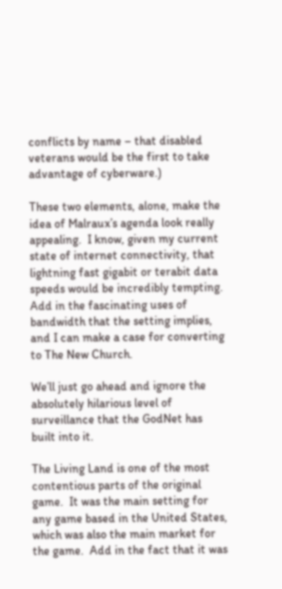conflicts by name – that disabled veterans would be the first to take advantage of cyberware.)

These two elements, alone, make the idea of Malraux’s agenda look really appealing.  I know, given my current state of internet connectivity, that lightning fast gigabit or terabit data speeds would be incredibly tempting.  Add in the fascinating uses of bandwidth that the setting implies, and I can make a case for converting to The New Church.

We’ll just go ahead and ignore the absolutely hilarious level of surveillance that the GodNet has built into it.

The Living Land is one of the most contentious parts of the original game.  It was the main setting for any game based in the United States, which was also the main market for the game.  Add in the fact that it was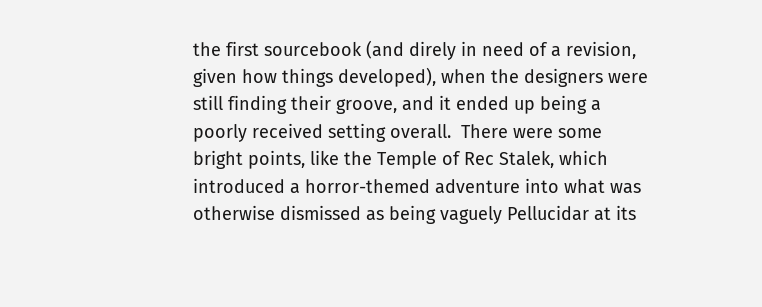the first sourcebook (and direly in need of a revision, given how things developed), when the designers were still finding their groove, and it ended up being a poorly received setting overall.  There were some bright points, like the Temple of Rec Stalek, which introduced a horror-themed adventure into what was otherwise dismissed as being vaguely Pellucidar at its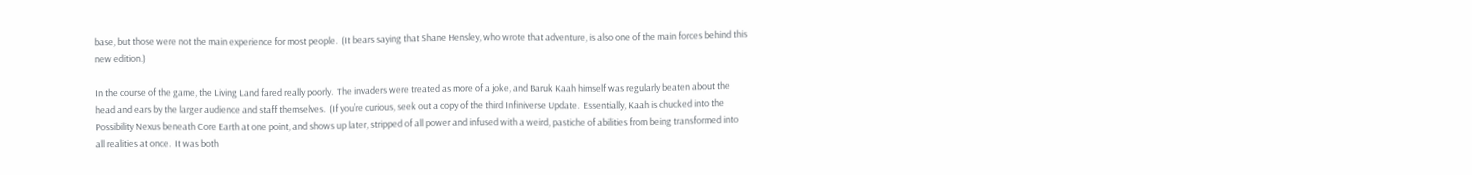base, but those were not the main experience for most people.  (It bears saying that Shane Hensley, who wrote that adventure, is also one of the main forces behind this new edition.)

In the course of the game, the Living Land fared really poorly.  The invaders were treated as more of a joke, and Baruk Kaah himself was regularly beaten about the head and ears by the larger audience and staff themselves.  (If you’re curious, seek out a copy of the third Infiniverse Update.  Essentially, Kaah is chucked into the Possibility Nexus beneath Core Earth at one point, and shows up later, stripped of all power and infused with a weird, pastiche of abilities from being transformed into all realities at once.  It was both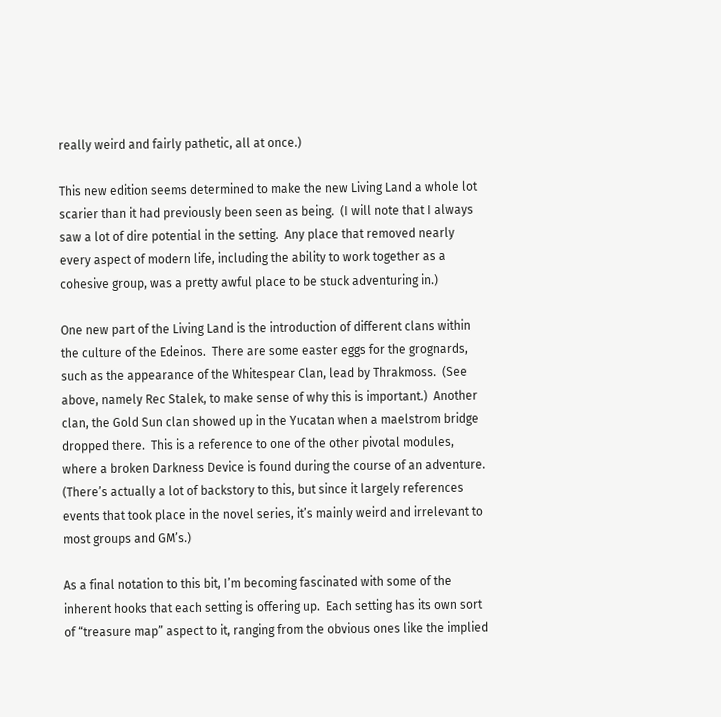really weird and fairly pathetic, all at once.)

This new edition seems determined to make the new Living Land a whole lot scarier than it had previously been seen as being.  (I will note that I always saw a lot of dire potential in the setting.  Any place that removed nearly every aspect of modern life, including the ability to work together as a cohesive group, was a pretty awful place to be stuck adventuring in.)

One new part of the Living Land is the introduction of different clans within the culture of the Edeinos.  There are some easter eggs for the grognards, such as the appearance of the Whitespear Clan, lead by Thrakmoss.  (See above, namely Rec Stalek, to make sense of why this is important.)  Another clan, the Gold Sun clan showed up in the Yucatan when a maelstrom bridge dropped there.  This is a reference to one of the other pivotal modules, where a broken Darkness Device is found during the course of an adventure.  (There’s actually a lot of backstory to this, but since it largely references events that took place in the novel series, it’s mainly weird and irrelevant to most groups and GM’s.)

As a final notation to this bit, I’m becoming fascinated with some of the inherent hooks that each setting is offering up.  Each setting has its own sort of “treasure map” aspect to it, ranging from the obvious ones like the implied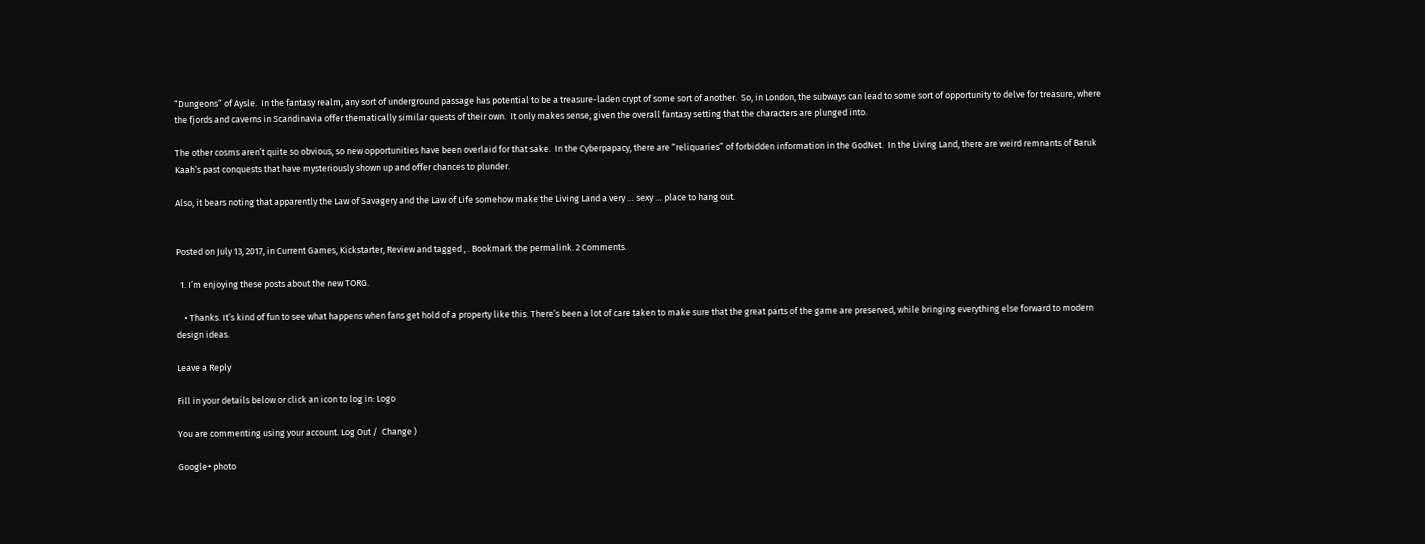“Dungeons” of Aysle.  In the fantasy realm, any sort of underground passage has potential to be a treasure-laden crypt of some sort of another.  So, in London, the subways can lead to some sort of opportunity to delve for treasure, where the fjords and caverns in Scandinavia offer thematically similar quests of their own.  It only makes sense, given the overall fantasy setting that the characters are plunged into.

The other cosms aren’t quite so obvious, so new opportunities have been overlaid for that sake.  In the Cyberpapacy, there are “reliquaries” of forbidden information in the GodNet.  In the Living Land, there are weird remnants of Baruk Kaah’s past conquests that have mysteriously shown up and offer chances to plunder.

Also, it bears noting that apparently the Law of Savagery and the Law of Life somehow make the Living Land a very … sexy … place to hang out.


Posted on July 13, 2017, in Current Games, Kickstarter, Review and tagged , . Bookmark the permalink. 2 Comments.

  1. I’m enjoying these posts about the new TORG.

    • Thanks. It’s kind of fun to see what happens when fans get hold of a property like this. There’s been a lot of care taken to make sure that the great parts of the game are preserved, while bringing everything else forward to modern design ideas.

Leave a Reply

Fill in your details below or click an icon to log in: Logo

You are commenting using your account. Log Out /  Change )

Google+ photo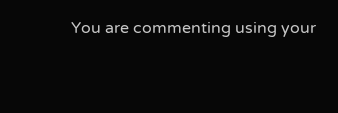You are commenting using your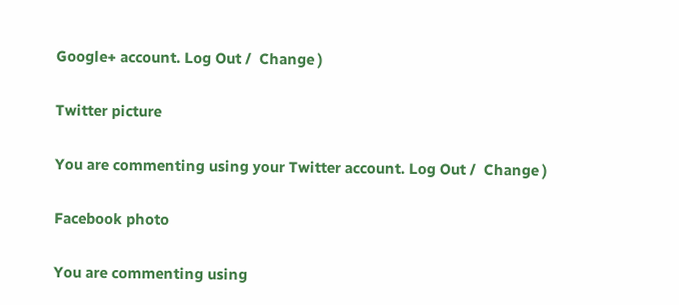Google+ account. Log Out /  Change )

Twitter picture

You are commenting using your Twitter account. Log Out /  Change )

Facebook photo

You are commenting using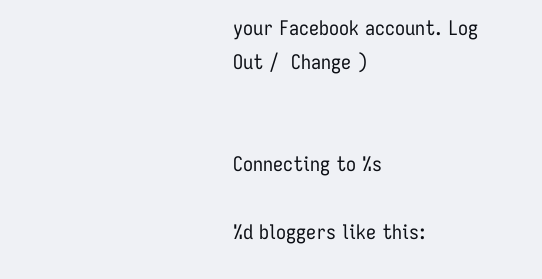your Facebook account. Log Out /  Change )


Connecting to %s

%d bloggers like this: